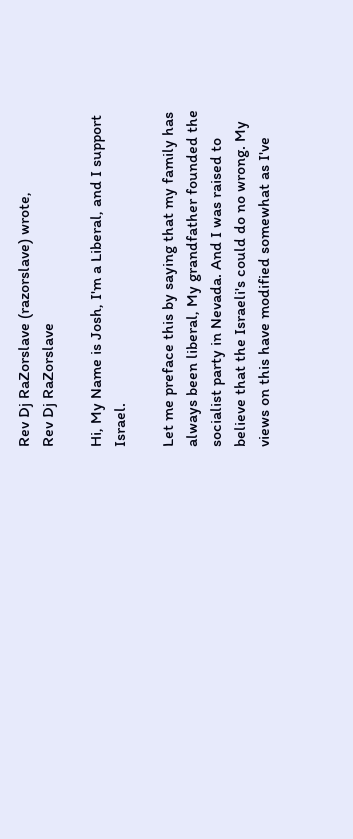Rev Dj RaZorslave (razorslave) wrote,
Rev Dj RaZorslave

Hi, My Name is Josh, I'm a Liberal, and I support Israel.

Let me preface this by saying that my family has always been liberal, My grandfather founded the socialist party in Nevada. And I was raised to believe that the Israeli's could do no wrong. My views on this have modified somewhat as I've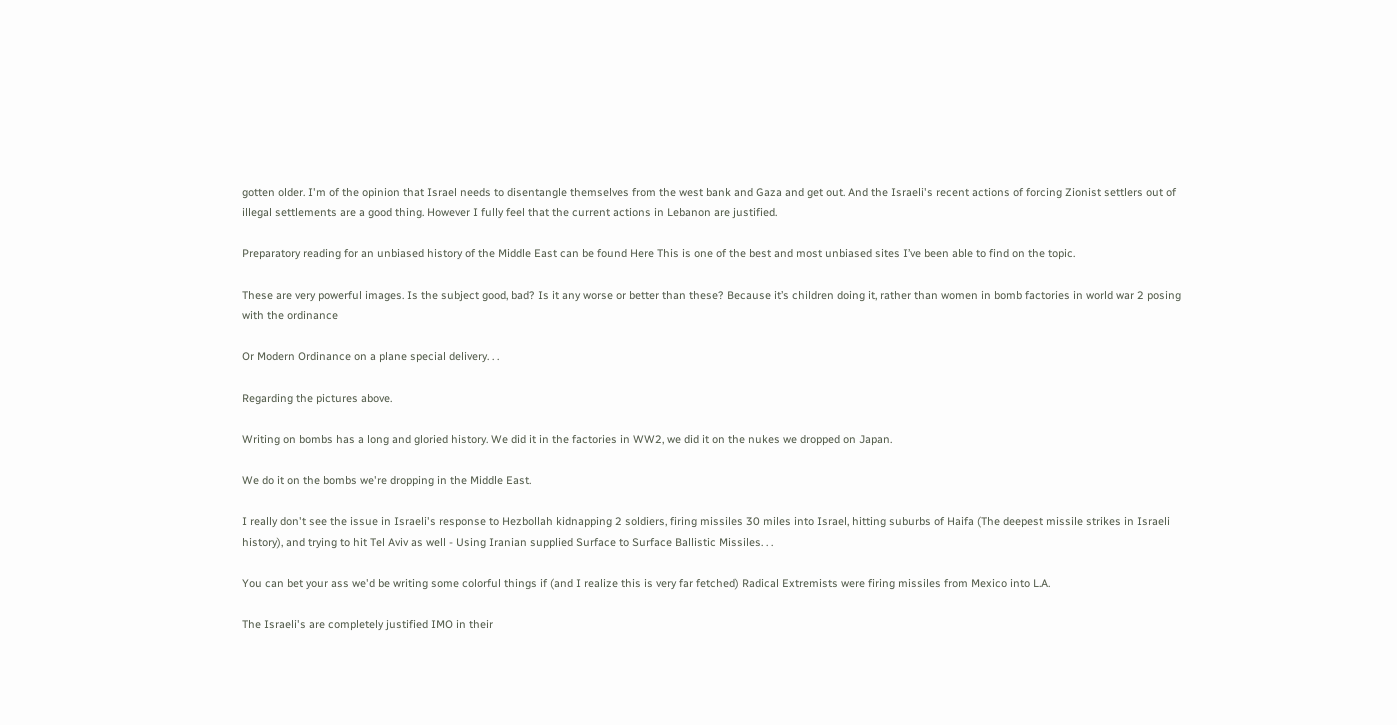gotten older. I'm of the opinion that Israel needs to disentangle themselves from the west bank and Gaza and get out. And the Israeli's recent actions of forcing Zionist settlers out of illegal settlements are a good thing. However I fully feel that the current actions in Lebanon are justified.

Preparatory reading for an unbiased history of the Middle East can be found Here This is one of the best and most unbiased sites I’ve been able to find on the topic.

These are very powerful images. Is the subject good, bad? Is it any worse or better than these? Because it’s children doing it, rather than women in bomb factories in world war 2 posing with the ordinance

Or Modern Ordinance on a plane special delivery. . .

Regarding the pictures above.

Writing on bombs has a long and gloried history. We did it in the factories in WW2, we did it on the nukes we dropped on Japan.

We do it on the bombs we're dropping in the Middle East.

I really don't see the issue in Israeli's response to Hezbollah kidnapping 2 soldiers, firing missiles 30 miles into Israel, hitting suburbs of Haifa (The deepest missile strikes in Israeli history), and trying to hit Tel Aviv as well - Using Iranian supplied Surface to Surface Ballistic Missiles. . .

You can bet your ass we'd be writing some colorful things if (and I realize this is very far fetched) Radical Extremists were firing missiles from Mexico into L.A.

The Israeli's are completely justified IMO in their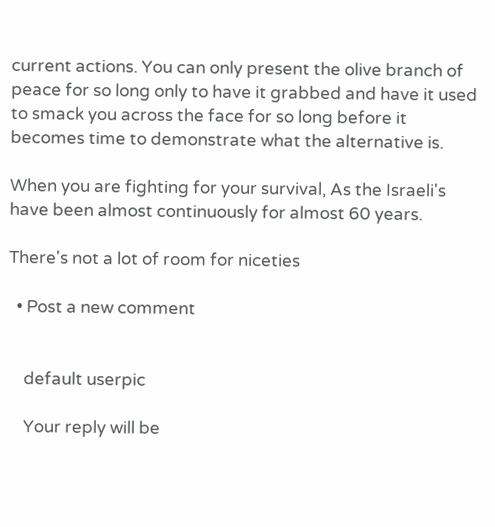current actions. You can only present the olive branch of peace for so long only to have it grabbed and have it used to smack you across the face for so long before it becomes time to demonstrate what the alternative is.

When you are fighting for your survival, As the Israeli's have been almost continuously for almost 60 years.

There's not a lot of room for niceties

  • Post a new comment


    default userpic

    Your reply will be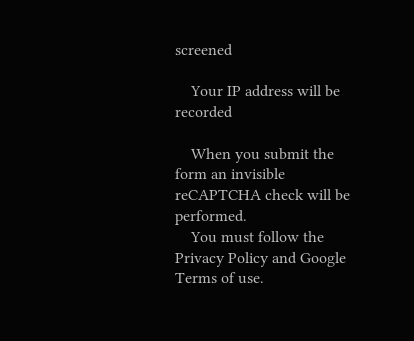screened

    Your IP address will be recorded

    When you submit the form an invisible reCAPTCHA check will be performed.
    You must follow the Privacy Policy and Google Terms of use.